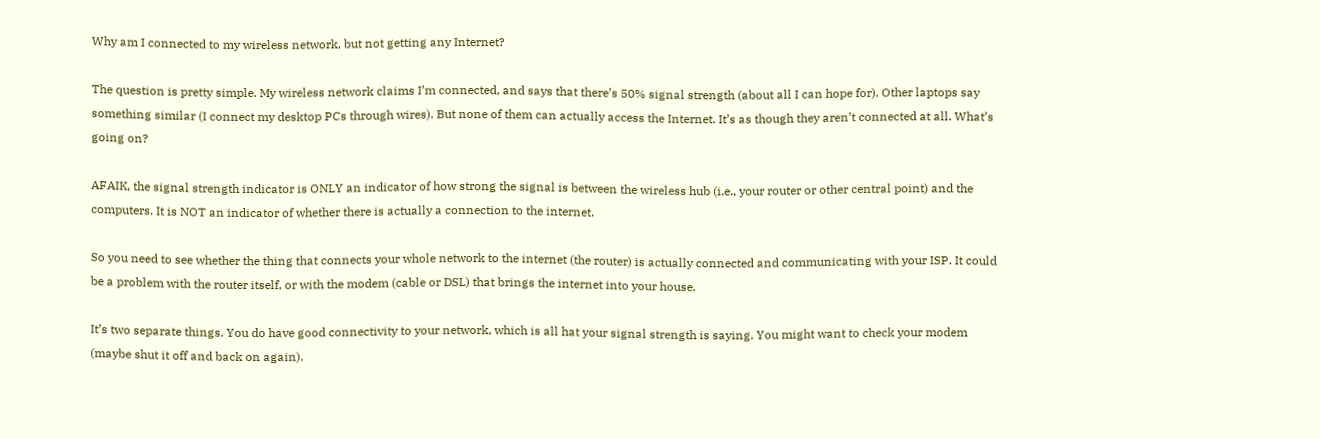Why am I connected to my wireless network, but not getting any Internet?

The question is pretty simple. My wireless network claims I’m connected, and says that there’s 50% signal strength (about all I can hope for). Other laptops say something similar (I connect my desktop PCs through wires). But none of them can actually access the Internet. It’s as though they aren’t connected at all. What’s going on?

AFAIK, the signal strength indicator is ONLY an indicator of how strong the signal is between the wireless hub (i.e., your router or other central point) and the computers. It is NOT an indicator of whether there is actually a connection to the internet.

So you need to see whether the thing that connects your whole network to the internet (the router) is actually connected and communicating with your ISP. It could be a problem with the router itself, or with the modem (cable or DSL) that brings the internet into your house.

It’s two separate things. You do have good connectivity to your network, which is all hat your signal strength is saying. You might want to check your modem (maybe shut it off and back on again).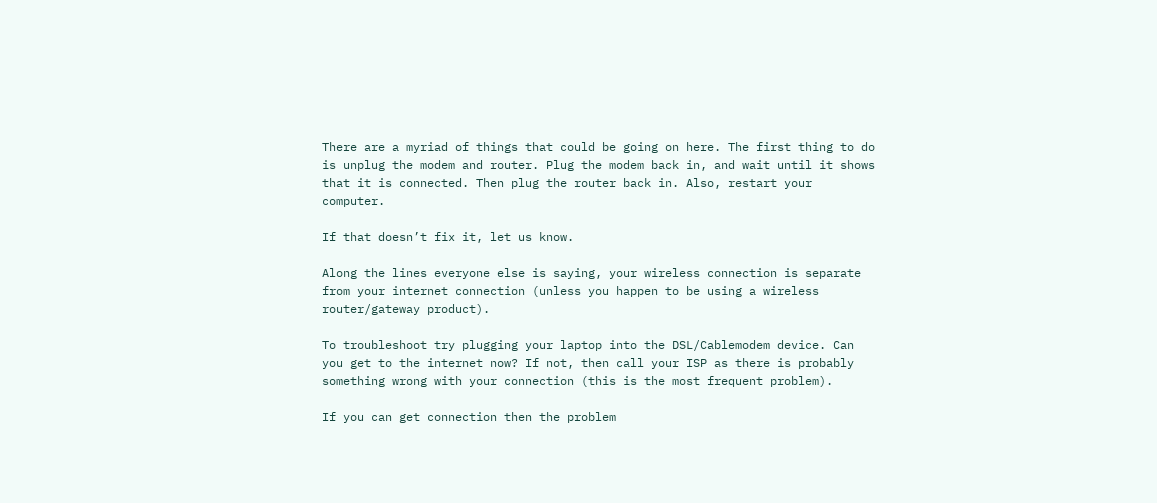There are a myriad of things that could be going on here. The first thing to do is unplug the modem and router. Plug the modem back in, and wait until it shows that it is connected. Then plug the router back in. Also, restart your computer.

If that doesn’t fix it, let us know.

Along the lines everyone else is saying, your wireless connection is separate from your internet connection (unless you happen to be using a wireless router/gateway product).

To troubleshoot try plugging your laptop into the DSL/Cablemodem device. Can you get to the internet now? If not, then call your ISP as there is probably something wrong with your connection (this is the most frequent problem).

If you can get connection then the problem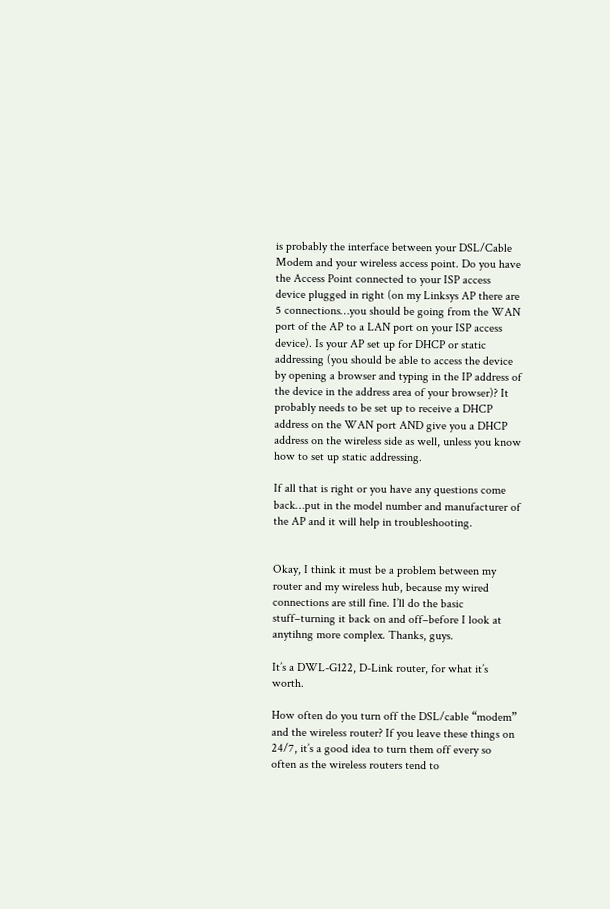is probably the interface between your DSL/Cable Modem and your wireless access point. Do you have the Access Point connected to your ISP access device plugged in right (on my Linksys AP there are 5 connections…you should be going from the WAN port of the AP to a LAN port on your ISP access device). Is your AP set up for DHCP or static addressing (you should be able to access the device by opening a browser and typing in the IP address of the device in the address area of your browser)? It probably needs to be set up to receive a DHCP address on the WAN port AND give you a DHCP address on the wireless side as well, unless you know how to set up static addressing.

If all that is right or you have any questions come back…put in the model number and manufacturer of the AP and it will help in troubleshooting.


Okay, I think it must be a problem between my router and my wireless hub, because my wired connections are still fine. I’ll do the basic stuff–turning it back on and off–before I look at anytihng more complex. Thanks, guys.

It’s a DWL-G122, D-Link router, for what it’s worth.

How often do you turn off the DSL/cable “modem” and the wireless router? If you leave these things on 24/7, it’s a good idea to turn them off every so often as the wireless routers tend to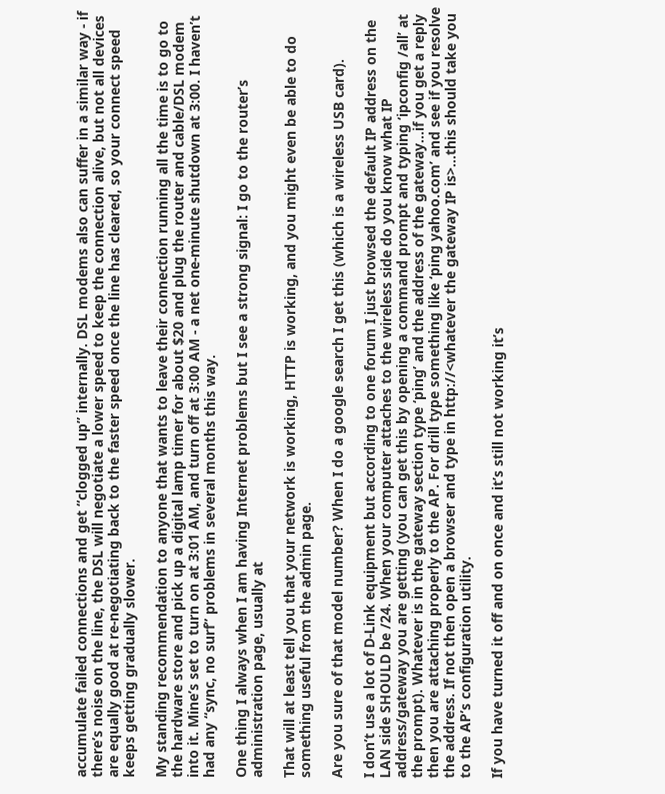accumulate failed connections and get “clogged up” internally. DSL modems also can suffer in a similar way - if there’s noise on the line, the DSL will negotiate a lower speed to keep the connection alive, but not all devices are equally good at re-negotiating back to the faster speed once the line has cleared, so your connect speed keeps getting gradually slower.

My standing recommendation to anyone that wants to leave their connection running all the time is to go to the hardware store and pick up a digital lamp timer for about $20 and plug the router and cable/DSL modem into it. Mine’s set to turn on at 3:01 AM, and turn off at 3:00 AM - a net one-minute shutdown at 3:00. I haven’t had any “sync, no surf” problems in several months this way.

One thing I always when I am having Internet problems but I see a strong signal: I go to the router’s administration page, usually at

That will at least tell you that your network is working, HTTP is working, and you might even be able to do something useful from the admin page.

Are you sure of that model number? When I do a google search I get this (which is a wireless USB card).

I don’t use a lot of D-Link equipment but according to one forum I just browsed the default IP address on the LAN side SHOULD be /24. When your computer attaches to the wireless side do you know what IP address/gateway you are getting (you can get this by opening a command prompt and typing ‘ipconfig /all’ at the prompt). Whatever is in the gateway section type ‘ping’ and the address of the gateway…if you get a reply then you are attaching properly to the AP. For drill type something like ‘ping yahoo.com’ and see if you resolve the address. If not then open a browser and type in http://<whatever the gateway IP is>…this should take you to the AP’s configuration utility.

If you have turned it off and on once and it’s still not working it’s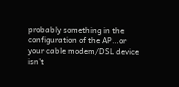probably something in the configuration of the AP…or your cable modem/DSL device isn’t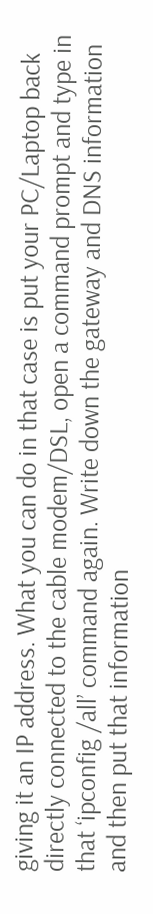giving it an IP address. What you can do in that case is put your PC/Laptop back directly connected to the cable modem/DSL, open a command prompt and type in that ‘ipconfig /all’ command again. Write down the gateway and DNS information and then put that information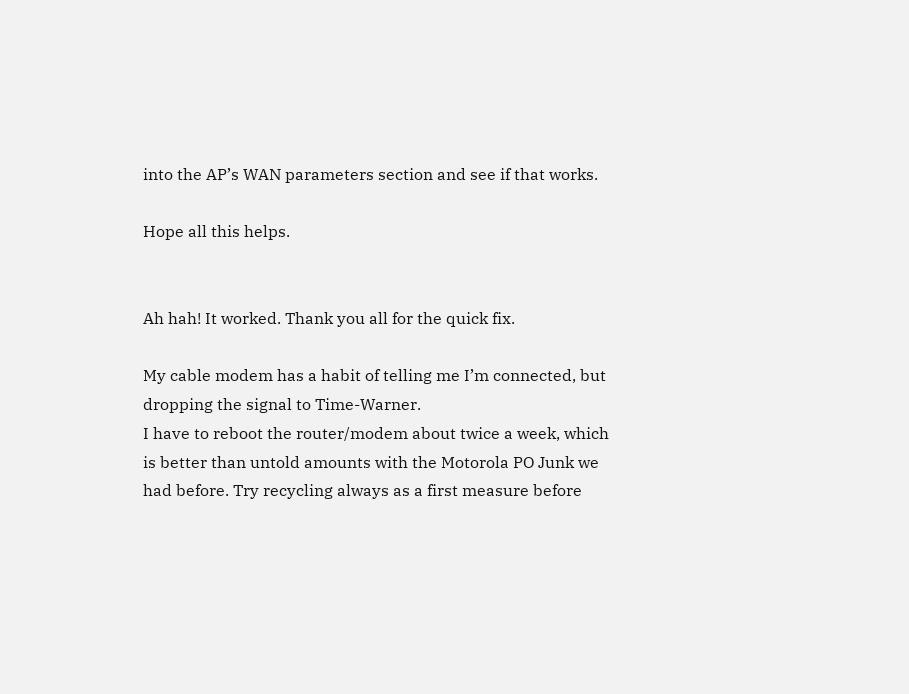into the AP’s WAN parameters section and see if that works.

Hope all this helps.


Ah hah! It worked. Thank you all for the quick fix.

My cable modem has a habit of telling me I’m connected, but dropping the signal to Time-Warner.
I have to reboot the router/modem about twice a week, which is better than untold amounts with the Motorola PO Junk we had before. Try recycling always as a first measure before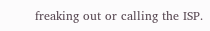freaking out or calling the ISP.